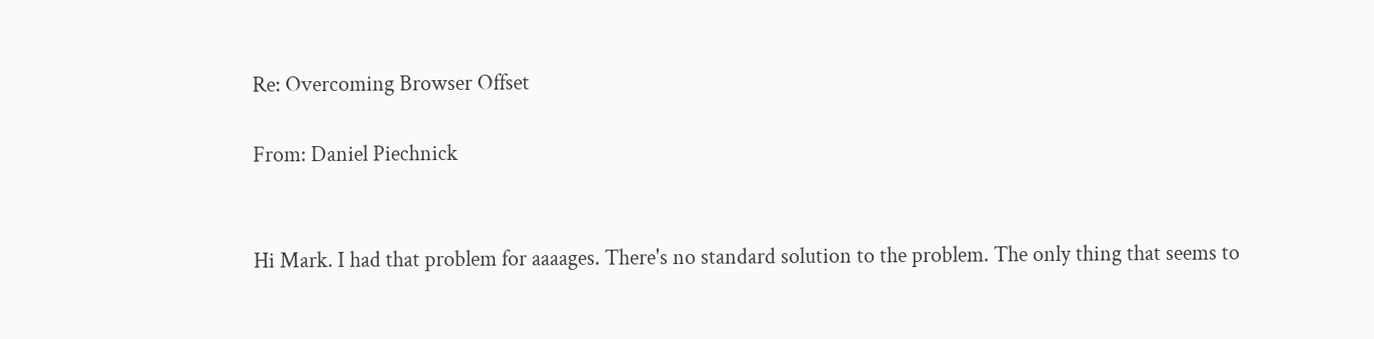Re: Overcoming Browser Offset

From: Daniel Piechnick


Hi Mark. I had that problem for aaaages. There's no standard solution to the problem. The only thing that seems to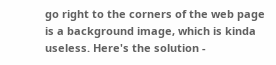go right to the corners of the web page is a background image, which is kinda useless. Here's the solution -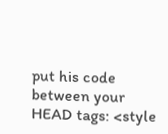put his code between your HEAD tags: <style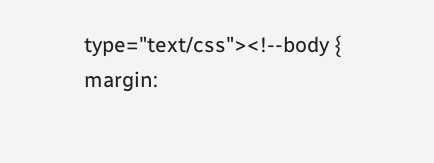type="text/css"><!--body { margin: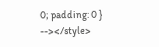0; padding: 0 } --></style>